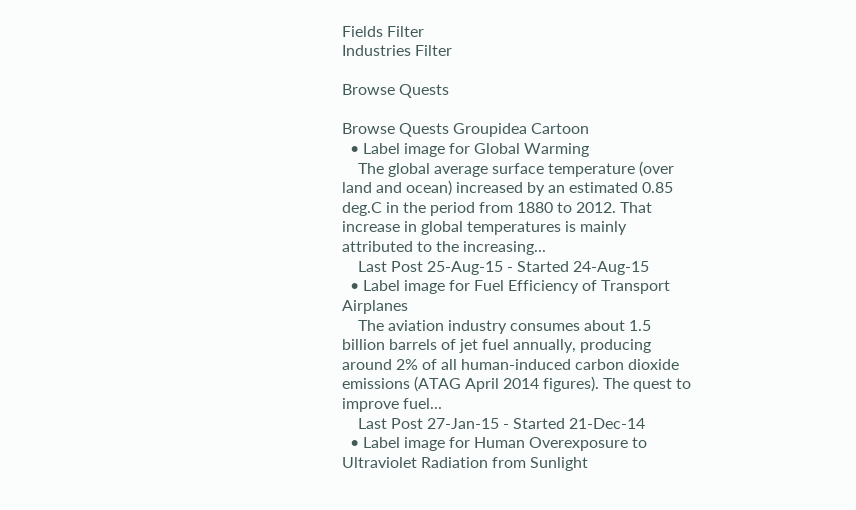Fields Filter
Industries Filter

Browse Quests

Browse Quests Groupidea Cartoon
  • Label image for Global Warming
    The global average surface temperature (over land and ocean) increased by an estimated 0.85 deg.C in the period from 1880 to 2012. That increase in global temperatures is mainly attributed to the increasing...
    Last Post 25-Aug-15 - Started 24-Aug-15
  • Label image for Fuel Efficiency of Transport Airplanes
    The aviation industry consumes about 1.5 billion barrels of jet fuel annually, producing around 2% of all human-induced carbon dioxide emissions (ATAG April 2014 figures). The quest to improve fuel...
    Last Post 27-Jan-15 - Started 21-Dec-14
  • Label image for Human Overexposure to Ultraviolet Radiation from Sunlight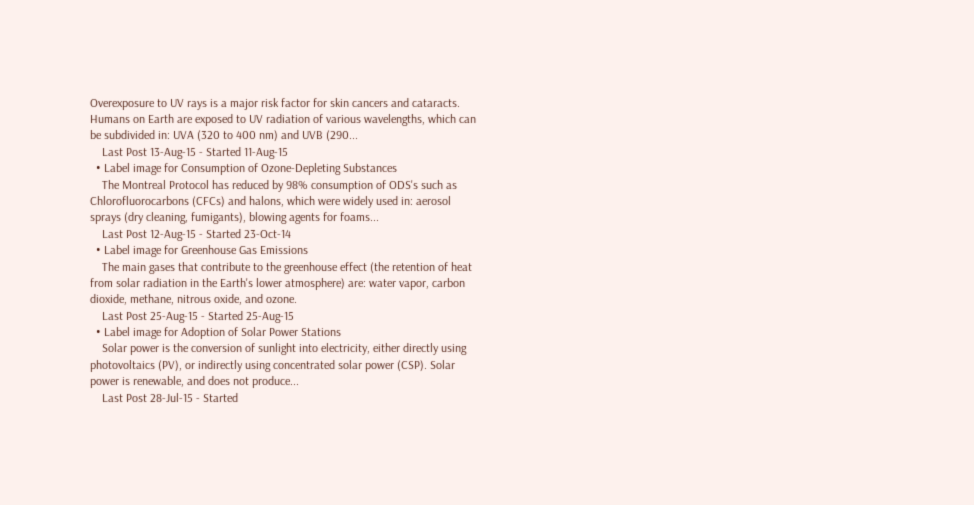Overexposure to UV rays is a major risk factor for skin cancers and cataracts. Humans on Earth are exposed to UV radiation of various wavelengths, which can be subdivided in: UVA (320 to 400 nm) and UVB (290...
    Last Post 13-Aug-15 - Started 11-Aug-15
  • Label image for Consumption of Ozone-Depleting Substances
    The Montreal Protocol has reduced by 98% consumption of ODS's such as Chlorofluorocarbons (CFCs) and halons, which were widely used in: aerosol sprays (dry cleaning, fumigants), blowing agents for foams...
    Last Post 12-Aug-15 - Started 23-Oct-14
  • Label image for Greenhouse Gas Emissions
    The main gases that contribute to the greenhouse effect (the retention of heat from solar radiation in the Earth's lower atmosphere) are: water vapor, carbon dioxide, methane, nitrous oxide, and ozone.
    Last Post 25-Aug-15 - Started 25-Aug-15
  • Label image for Adoption of Solar Power Stations
    Solar power is the conversion of sunlight into electricity, either directly using photovoltaics (PV), or indirectly using concentrated solar power (CSP). Solar power is renewable, and does not produce...
    Last Post 28-Jul-15 - Started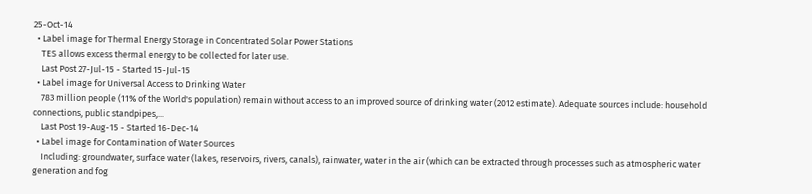25-Oct-14
  • Label image for Thermal Energy Storage in Concentrated Solar Power Stations
    TES allows excess thermal energy to be collected for later use.
    Last Post 27-Jul-15 - Started 15-Jul-15
  • Label image for Universal Access to Drinking Water
    783 million people (11% of the World's population) remain without access to an improved source of drinking water (2012 estimate). Adequate sources include: household connections, public standpipes,...
    Last Post 19-Aug-15 - Started 16-Dec-14
  • Label image for Contamination of Water Sources
    Including: groundwater, surface water (lakes, reservoirs, rivers, canals), rainwater, water in the air (which can be extracted through processes such as atmospheric water generation and fog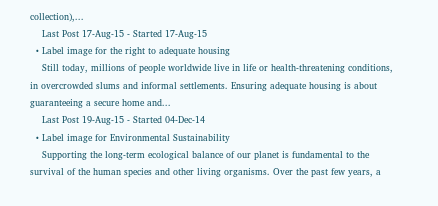collection),...
    Last Post 17-Aug-15 - Started 17-Aug-15
  • Label image for the right to adequate housing
    Still today, millions of people worldwide live in life or health-threatening conditions, in overcrowded slums and informal settlements. Ensuring adequate housing is about guaranteeing a secure home and...
    Last Post 19-Aug-15 - Started 04-Dec-14
  • Label image for Environmental Sustainability
    Supporting the long-term ecological balance of our planet is fundamental to the survival of the human species and other living organisms. Over the past few years, a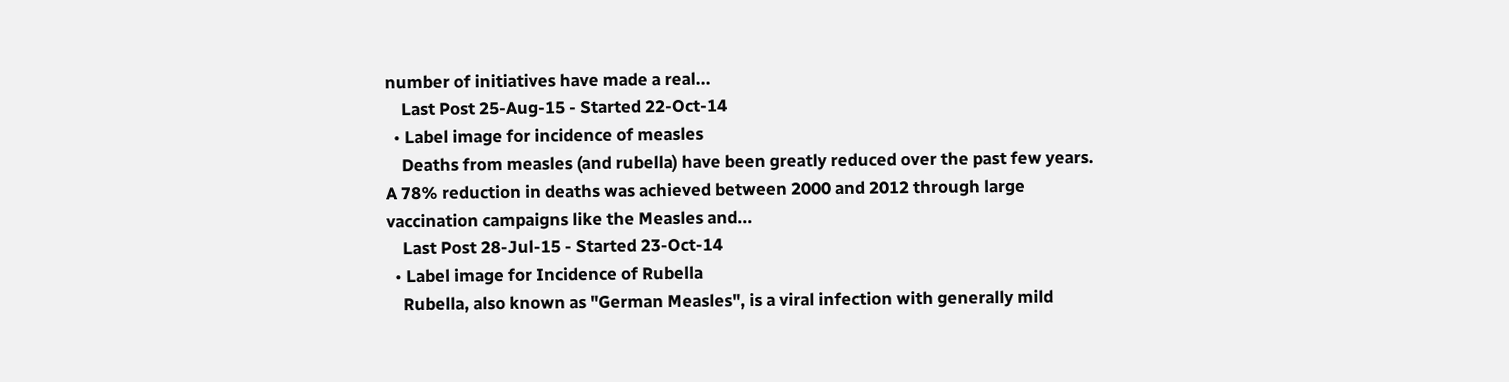number of initiatives have made a real...
    Last Post 25-Aug-15 - Started 22-Oct-14
  • Label image for incidence of measles
    Deaths from measles (and rubella) have been greatly reduced over the past few years. A 78% reduction in deaths was achieved between 2000 and 2012 through large vaccination campaigns like the Measles and...
    Last Post 28-Jul-15 - Started 23-Oct-14
  • Label image for Incidence of Rubella
    Rubella, also known as "German Measles", is a viral infection with generally mild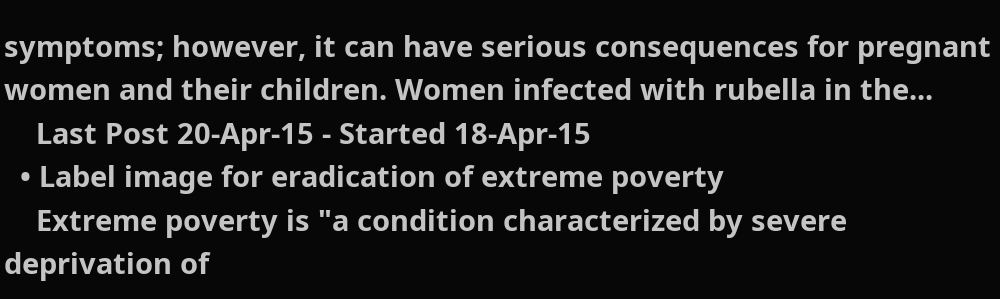symptoms; however, it can have serious consequences for pregnant women and their children. Women infected with rubella in the...
    Last Post 20-Apr-15 - Started 18-Apr-15
  • Label image for eradication of extreme poverty
    Extreme poverty is "a condition characterized by severe deprivation of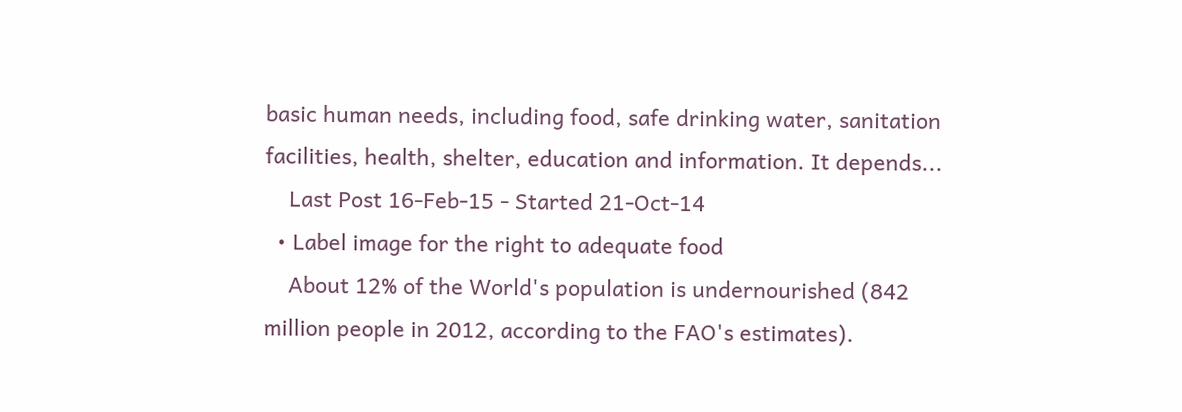basic human needs, including food, safe drinking water, sanitation facilities, health, shelter, education and information. It depends...
    Last Post 16-Feb-15 - Started 21-Oct-14
  • Label image for the right to adequate food
    About 12% of the World's population is undernourished (842 million people in 2012, according to the FAO's estimates).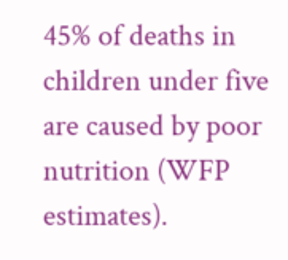45% of deaths in children under five are caused by poor nutrition (WFP estimates).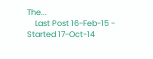The...
    Last Post 16-Feb-15 - Started 17-Oct-14